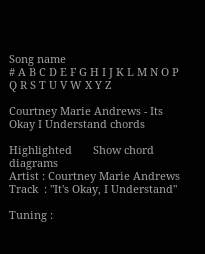Song name
# A B C D E F G H I J K L M N O P Q R S T U V W X Y Z

Courtney Marie Andrews - Its Okay I Understand chords

Highlighted       Show chord diagrams
Artist : Courtney Marie Andrews
Track  : "It's Okay, I Understand"

Tuning :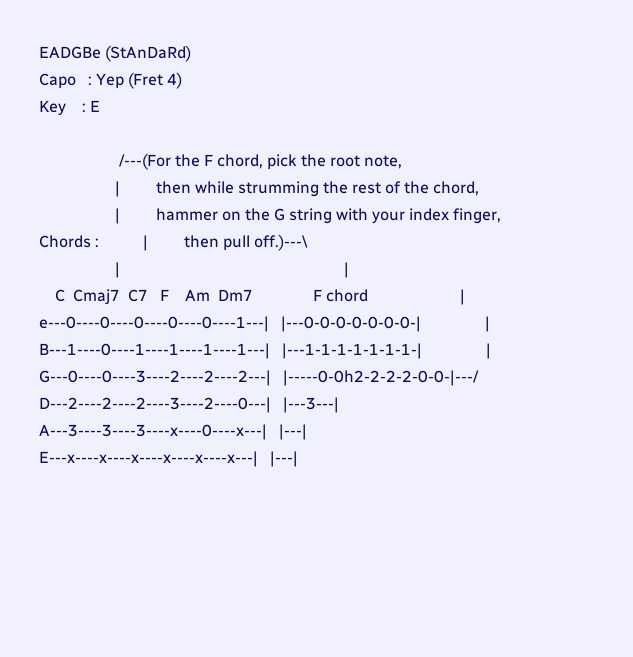EADGBe (StAnDaRd)
Capo   : Yep (Fret 4)
Key    : E

                    /---(For the F chord, pick the root note,
                   |         then while strumming the rest of the chord,
                   |         hammer on the G string with your index finger,
Chords :           |         then pull off.)---\
                   |                                                        |
    C  Cmaj7  C7   F    Am  Dm7               F chord                       |
e---0----0----0----0----0----1---|   |---0-0-0-0-0-0-0-|                |
B---1----0----1----1----1----1---|   |---1-1-1-1-1-1-1-|                |
G---0----0----3----2----2----2---|   |-----0-0h2-2-2-2-0-0-|---/
D---2----2----2----3----2----0---|   |---3---|
A---3----3----3----x----0----x---|   |---|
E---x----x----x----x----x----x---|   |---|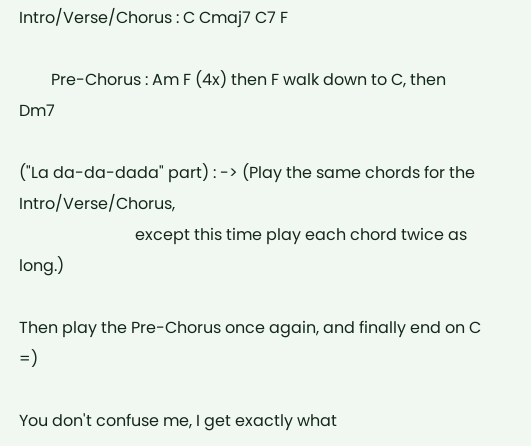Intro/Verse/Chorus : C Cmaj7 C7 F

        Pre-Chorus : Am F (4x) then F walk down to C, then Dm7

("La da-da-dada" part) : -> (Play the same chords for the Intro/Verse/Chorus,
                             except this time play each chord twice as long.)

Then play the Pre-Chorus once again, and finally end on C =)

You don't confuse me, I get exactly what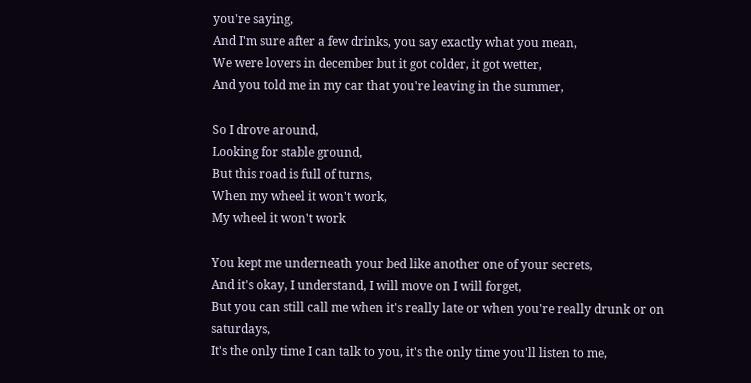you're saying,
And I'm sure after a few drinks, you say exactly what you mean,
We were lovers in december but it got colder, it got wetter,
And you told me in my car that you're leaving in the summer,

So I drove around,
Looking for stable ground,
But this road is full of turns,
When my wheel it won't work,
My wheel it won't work

You kept me underneath your bed like another one of your secrets,
And it's okay, I understand, I will move on I will forget,
But you can still call me when it's really late or when you're really drunk or on saturdays,
It's the only time I can talk to you, it's the only time you'll listen to me,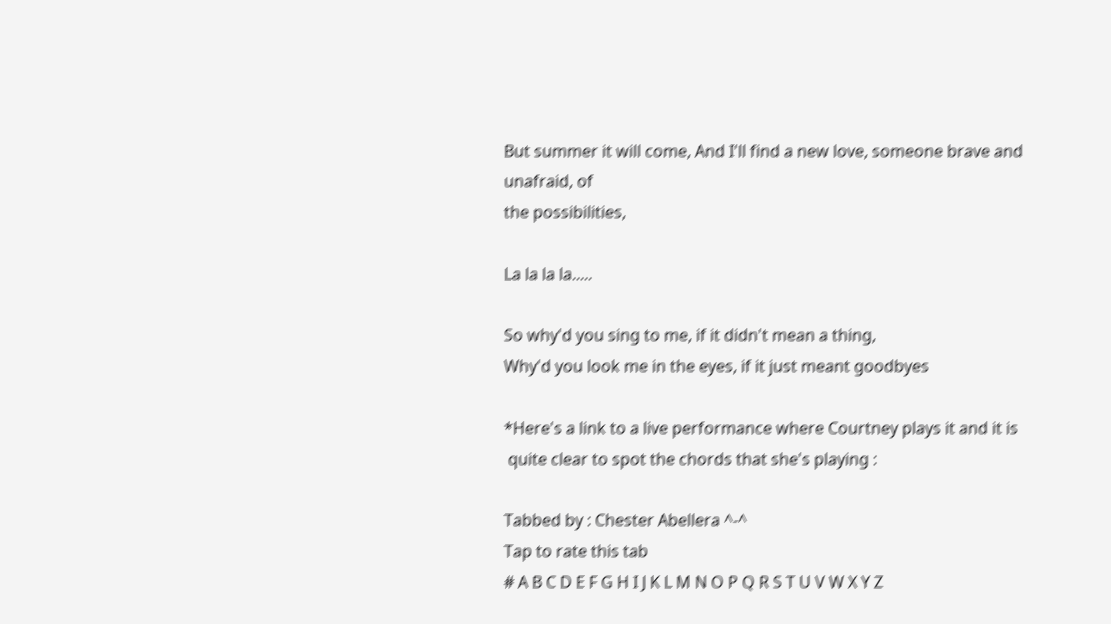But summer it will come, And I'll find a new love, someone brave and unafraid, of
the possibilities,

La la la la.....

So why'd you sing to me, if it didn't mean a thing,
Why'd you look me in the eyes, if it just meant goodbyes

*Here's a link to a live performance where Courtney plays it and it is
 quite clear to spot the chords that she's playing :

Tabbed by : Chester Abellera ^-^
Tap to rate this tab
# A B C D E F G H I J K L M N O P Q R S T U V W X Y Z